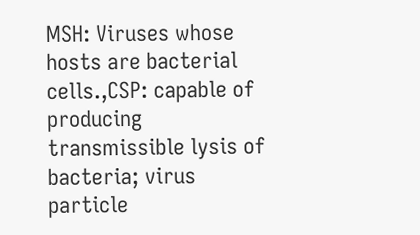MSH: Viruses whose hosts are bacterial cells.,CSP: capable of producing transmissible lysis of bacteria; virus particle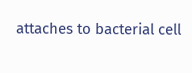attaches to bacterial cell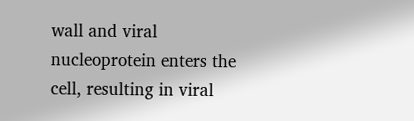wall and viral nucleoprotein enters the cell, resulting in viral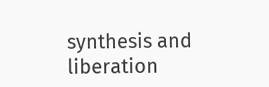synthesis and liberation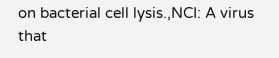on bacterial cell lysis.,NCI: A virus that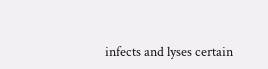infects and lyses certain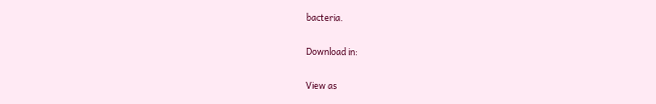bacteria.

Download in:

View as